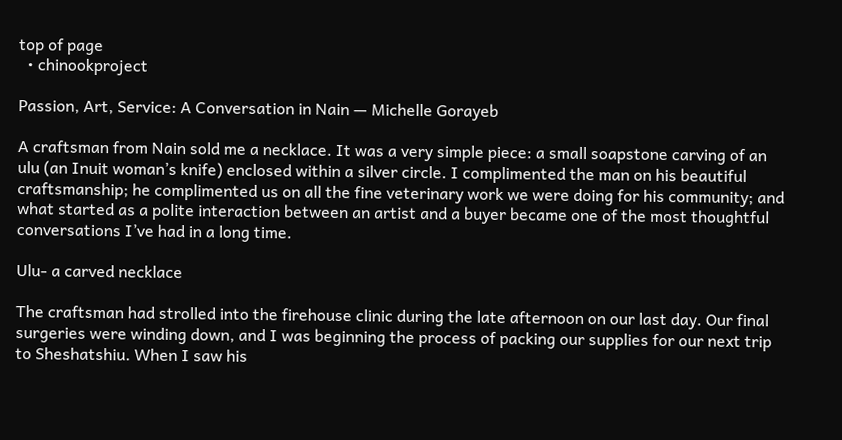top of page
  • chinookproject

Passion, Art, Service: A Conversation in Nain — Michelle Gorayeb

A craftsman from Nain sold me a necklace. It was a very simple piece: a small soapstone carving of an ulu (an Inuit woman’s knife) enclosed within a silver circle. I complimented the man on his beautiful craftsmanship; he complimented us on all the fine veterinary work we were doing for his community; and what started as a polite interaction between an artist and a buyer became one of the most thoughtful conversations I’ve had in a long time.

Ulu- a carved necklace

The craftsman had strolled into the firehouse clinic during the late afternoon on our last day. Our final surgeries were winding down, and I was beginning the process of packing our supplies for our next trip to Sheshatshiu. When I saw his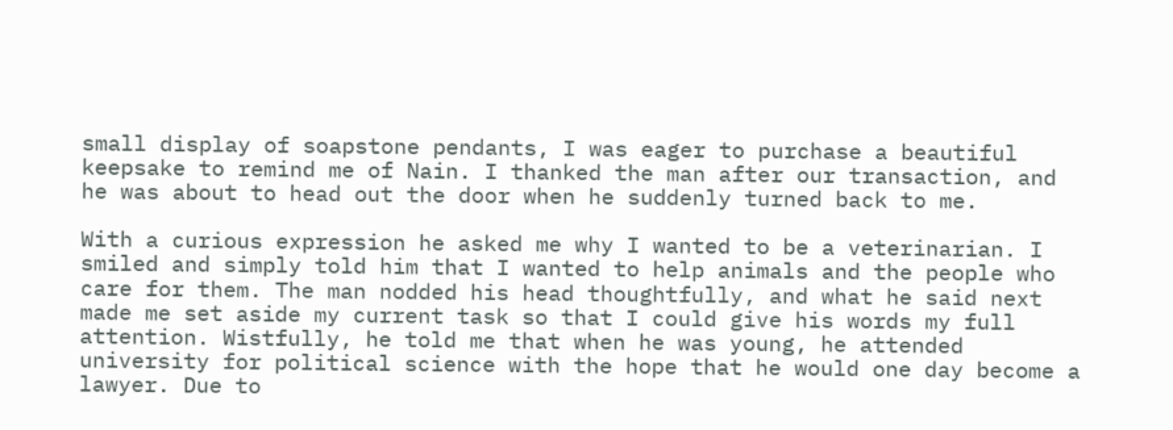small display of soapstone pendants, I was eager to purchase a beautiful keepsake to remind me of Nain. I thanked the man after our transaction, and he was about to head out the door when he suddenly turned back to me.

With a curious expression he asked me why I wanted to be a veterinarian. I smiled and simply told him that I wanted to help animals and the people who care for them. The man nodded his head thoughtfully, and what he said next made me set aside my current task so that I could give his words my full attention. Wistfully, he told me that when he was young, he attended university for political science with the hope that he would one day become a lawyer. Due to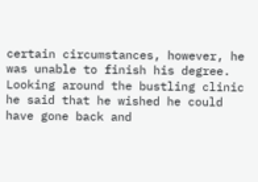certain circumstances, however, he was unable to finish his degree. Looking around the bustling clinic he said that he wished he could have gone back and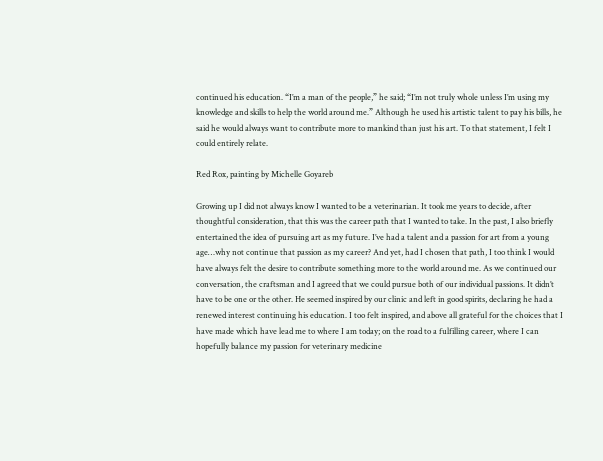continued his education. “I’m a man of the people,” he said; “I’m not truly whole unless I’m using my knowledge and skills to help the world around me.” Although he used his artistic talent to pay his bills, he said he would always want to contribute more to mankind than just his art. To that statement, I felt I could entirely relate.

Red Rox, painting by Michelle Goyareb

Growing up I did not always know I wanted to be a veterinarian. It took me years to decide, after thoughtful consideration, that this was the career path that I wanted to take. In the past, I also briefly entertained the idea of pursuing art as my future. I’ve had a talent and a passion for art from a young age…why not continue that passion as my career? And yet, had I chosen that path, I too think I would have always felt the desire to contribute something more to the world around me. As we continued our conversation, the craftsman and I agreed that we could pursue both of our individual passions. It didn’t have to be one or the other. He seemed inspired by our clinic and left in good spirits, declaring he had a renewed interest continuing his education. I too felt inspired, and above all grateful for the choices that I have made which have lead me to where I am today; on the road to a fulfilling career, where I can hopefully balance my passion for veterinary medicine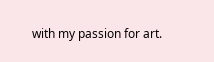with my passion for art.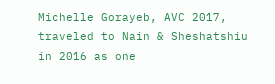Michelle Gorayeb, AVC 2017, traveled to Nain & Sheshatshiu in 2016 as one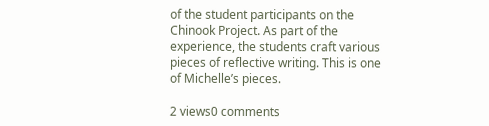of the student participants on the Chinook Project. As part of the experience, the students craft various pieces of reflective writing. This is one of Michelle’s pieces.

2 views0 comments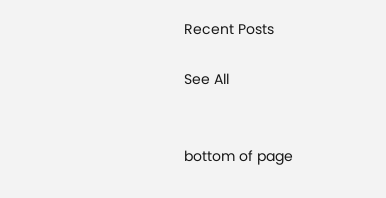Recent Posts

See All


bottom of page